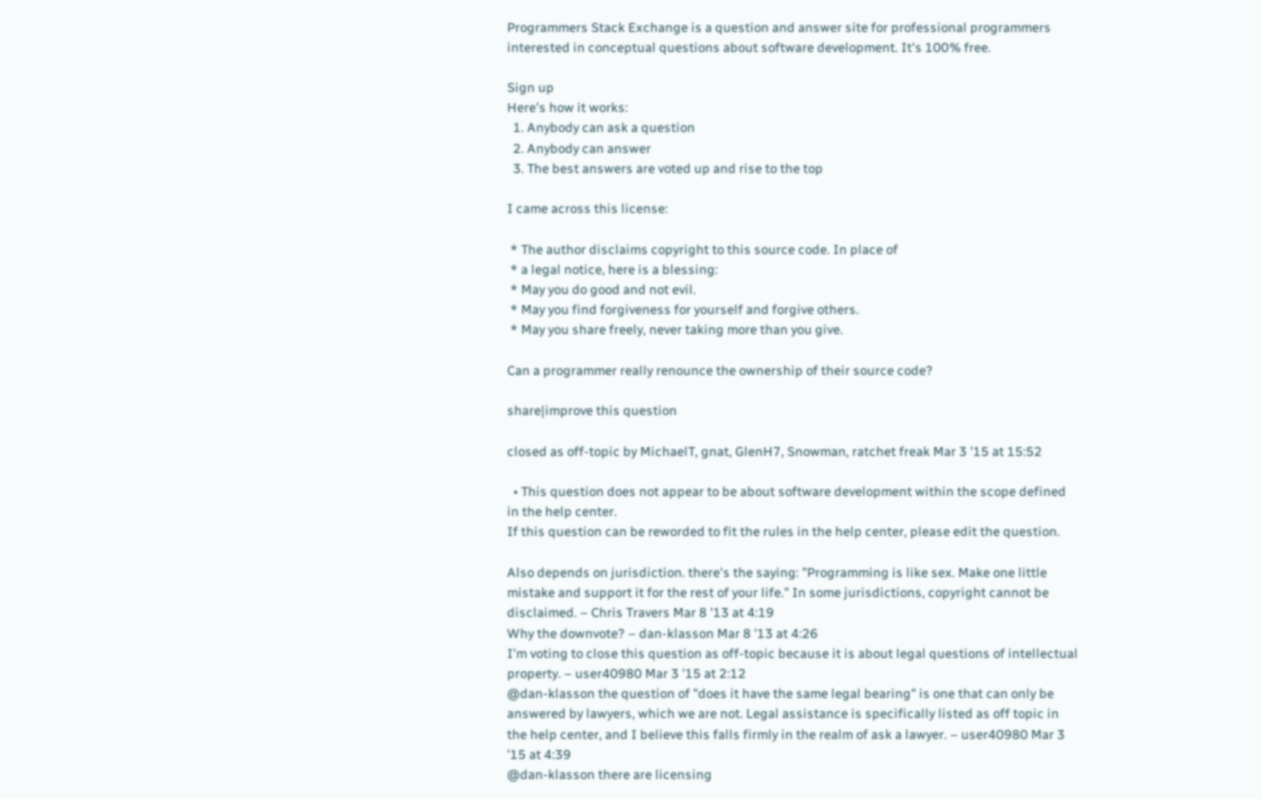Programmers Stack Exchange is a question and answer site for professional programmers interested in conceptual questions about software development. It's 100% free.

Sign up
Here's how it works:
  1. Anybody can ask a question
  2. Anybody can answer
  3. The best answers are voted up and rise to the top

I came across this license:

 * The author disclaims copyright to this source code. In place of
 * a legal notice, here is a blessing:
 * May you do good and not evil.
 * May you find forgiveness for yourself and forgive others.
 * May you share freely, never taking more than you give.

Can a programmer really renounce the ownership of their source code?

share|improve this question

closed as off-topic by MichaelT, gnat, GlenH7, Snowman, ratchet freak Mar 3 '15 at 15:52

  • This question does not appear to be about software development within the scope defined in the help center.
If this question can be reworded to fit the rules in the help center, please edit the question.

Also depends on jurisdiction. there's the saying: "Programming is like sex. Make one little mistake and support it for the rest of your life." In some jurisdictions, copyright cannot be disclaimed. – Chris Travers Mar 8 '13 at 4:19
Why the downvote? – dan-klasson Mar 8 '13 at 4:26
I'm voting to close this question as off-topic because it is about legal questions of intellectual property. – user40980 Mar 3 '15 at 2:12
@dan-klasson the question of "does it have the same legal bearing" is one that can only be answered by lawyers, which we are not. Legal assistance is specifically listed as off topic in the help center, and I believe this falls firmly in the realm of ask a lawyer. – user40980 Mar 3 '15 at 4:39
@dan-klasson there are licensing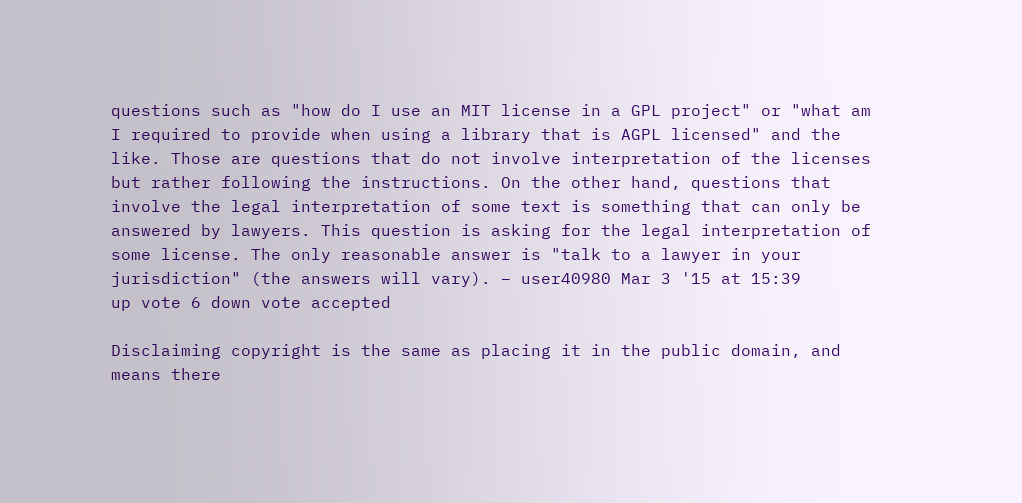questions such as "how do I use an MIT license in a GPL project" or "what am I required to provide when using a library that is AGPL licensed" and the like. Those are questions that do not involve interpretation of the licenses but rather following the instructions. On the other hand, questions that involve the legal interpretation of some text is something that can only be answered by lawyers. This question is asking for the legal interpretation of some license. The only reasonable answer is "talk to a lawyer in your jurisdiction" (the answers will vary). – user40980 Mar 3 '15 at 15:39
up vote 6 down vote accepted

Disclaiming copyright is the same as placing it in the public domain, and means there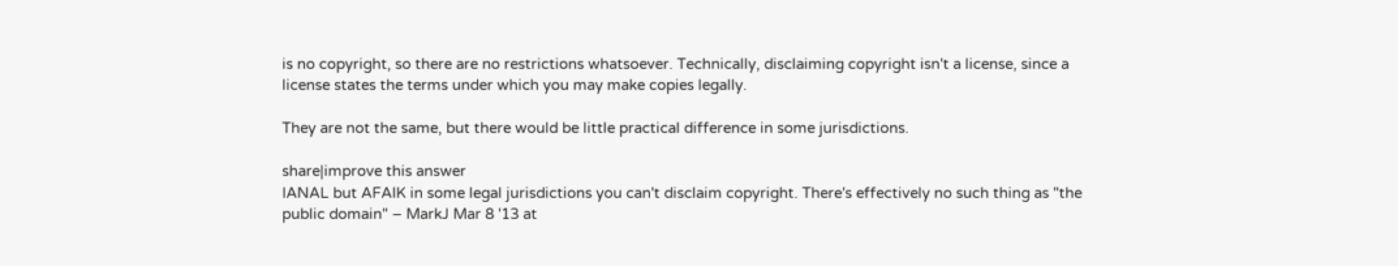is no copyright, so there are no restrictions whatsoever. Technically, disclaiming copyright isn't a license, since a license states the terms under which you may make copies legally.

They are not the same, but there would be little practical difference in some jurisdictions.

share|improve this answer
IANAL but AFAIK in some legal jurisdictions you can't disclaim copyright. There's effectively no such thing as "the public domain" – MarkJ Mar 8 '13 at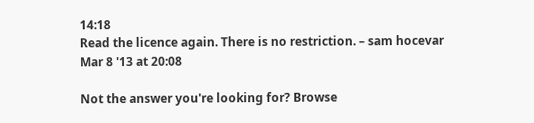14:18
Read the licence again. There is no restriction. – sam hocevar Mar 8 '13 at 20:08

Not the answer you're looking for? Browse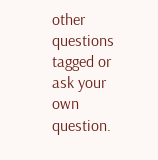other questions tagged or ask your own question.